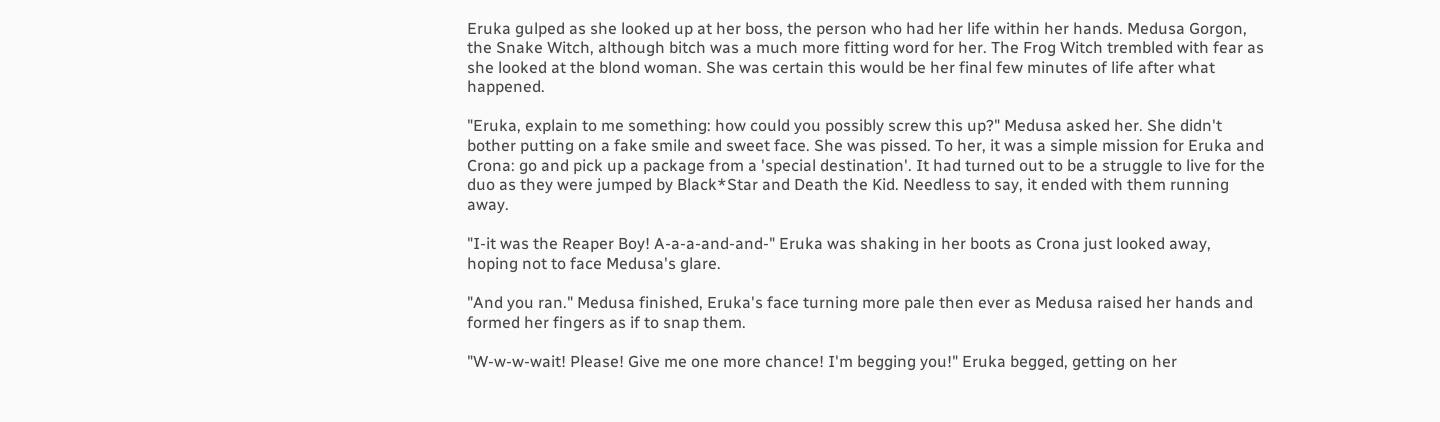Eruka gulped as she looked up at her boss, the person who had her life within her hands. Medusa Gorgon, the Snake Witch, although bitch was a much more fitting word for her. The Frog Witch trembled with fear as she looked at the blond woman. She was certain this would be her final few minutes of life after what happened.

"Eruka, explain to me something: how could you possibly screw this up?" Medusa asked her. She didn't bother putting on a fake smile and sweet face. She was pissed. To her, it was a simple mission for Eruka and Crona: go and pick up a package from a 'special destination'. It had turned out to be a struggle to live for the duo as they were jumped by Black*Star and Death the Kid. Needless to say, it ended with them running away.

"I-it was the Reaper Boy! A-a-a-and-and-" Eruka was shaking in her boots as Crona just looked away, hoping not to face Medusa's glare.

"And you ran." Medusa finished, Eruka's face turning more pale then ever as Medusa raised her hands and formed her fingers as if to snap them.

"W-w-w-wait! Please! Give me one more chance! I'm begging you!" Eruka begged, getting on her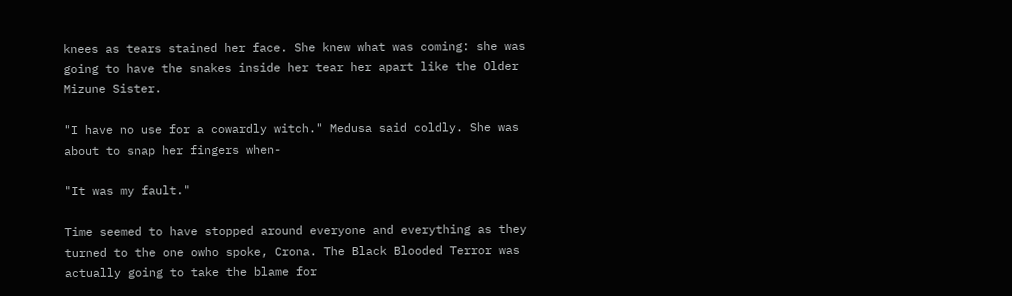knees as tears stained her face. She knew what was coming: she was going to have the snakes inside her tear her apart like the Older Mizune Sister.

"I have no use for a cowardly witch." Medusa said coldly. She was about to snap her fingers when-

"It was my fault."

Time seemed to have stopped around everyone and everything as they turned to the one owho spoke, Crona. The Black Blooded Terror was actually going to take the blame for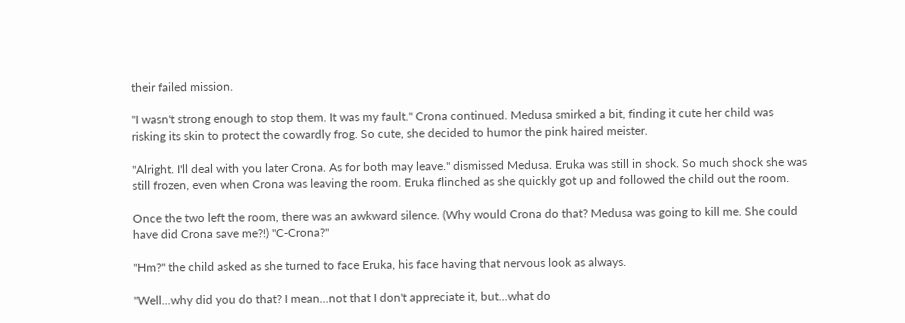their failed mission.

"I wasn't strong enough to stop them. It was my fault." Crona continued. Medusa smirked a bit, finding it cute her child was risking its skin to protect the cowardly frog. So cute, she decided to humor the pink haired meister.

"Alright. I'll deal with you later Crona. As for both may leave." dismissed Medusa. Eruka was still in shock. So much shock she was still frozen, even when Crona was leaving the room. Eruka flinched as she quickly got up and followed the child out the room.

Once the two left the room, there was an awkward silence. (Why would Crona do that? Medusa was going to kill me. She could have did Crona save me?!) "C-Crona?"

"Hm?" the child asked as she turned to face Eruka, his face having that nervous look as always.

"Well...why did you do that? I mean...not that I don't appreciate it, but...what do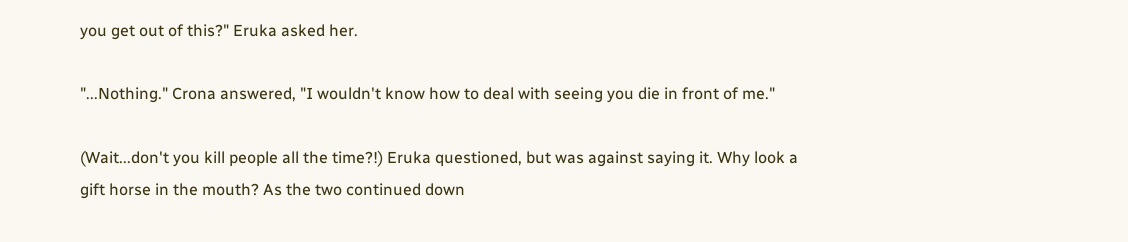you get out of this?" Eruka asked her.

"...Nothing." Crona answered, "I wouldn't know how to deal with seeing you die in front of me."

(Wait...don't you kill people all the time?!) Eruka questioned, but was against saying it. Why look a gift horse in the mouth? As the two continued down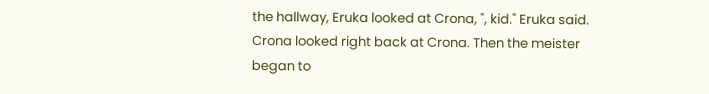the hallway, Eruka looked at Crona, ", kid." Eruka said. Crona looked right back at Crona. Then the meister began to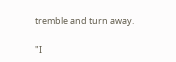tremble and turn away.

"I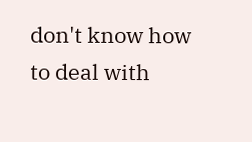don't know how to deal with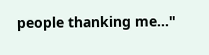people thanking me..."